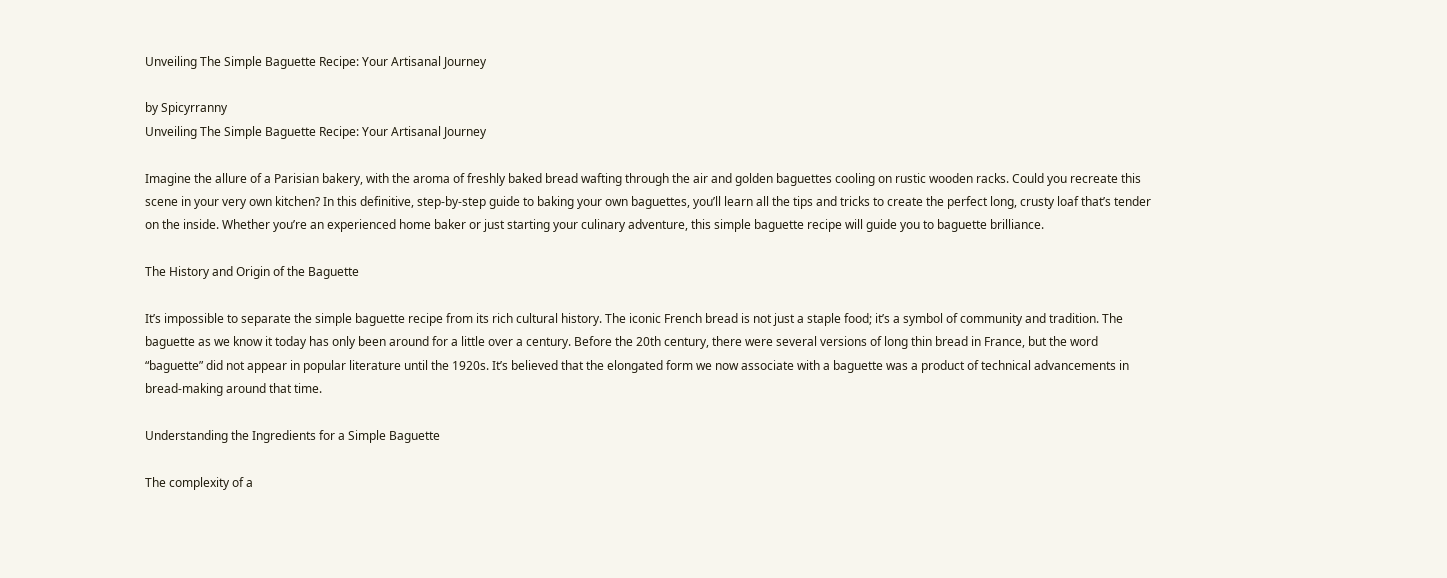Unveiling The Simple Baguette Recipe: Your Artisanal Journey

by Spicyrranny
Unveiling The Simple Baguette Recipe: Your Artisanal Journey

Imagine the allure of a Parisian bakery, with the aroma of freshly baked bread wafting through the air and golden baguettes cooling on rustic wooden racks. Could you recreate this scene in your very own kitchen? In this definitive, step-by-step guide to baking your own baguettes, you’ll learn all the tips and tricks to create the perfect long, crusty loaf that’s tender on the inside. Whether you’re an experienced home baker or just starting your culinary adventure, this simple baguette recipe will guide you to baguette brilliance.

The History and Origin of the Baguette

It’s impossible to separate the simple baguette recipe from its rich cultural history. The iconic French bread is not just a staple food; it’s a symbol of community and tradition. The baguette as we know it today has only been around for a little over a century. Before the 20th century, there were several versions of long thin bread in France, but the word “baguette” did not appear in popular literature until the 1920s. It’s believed that the elongated form we now associate with a baguette was a product of technical advancements in bread-making around that time.

Understanding the Ingredients for a Simple Baguette

The complexity of a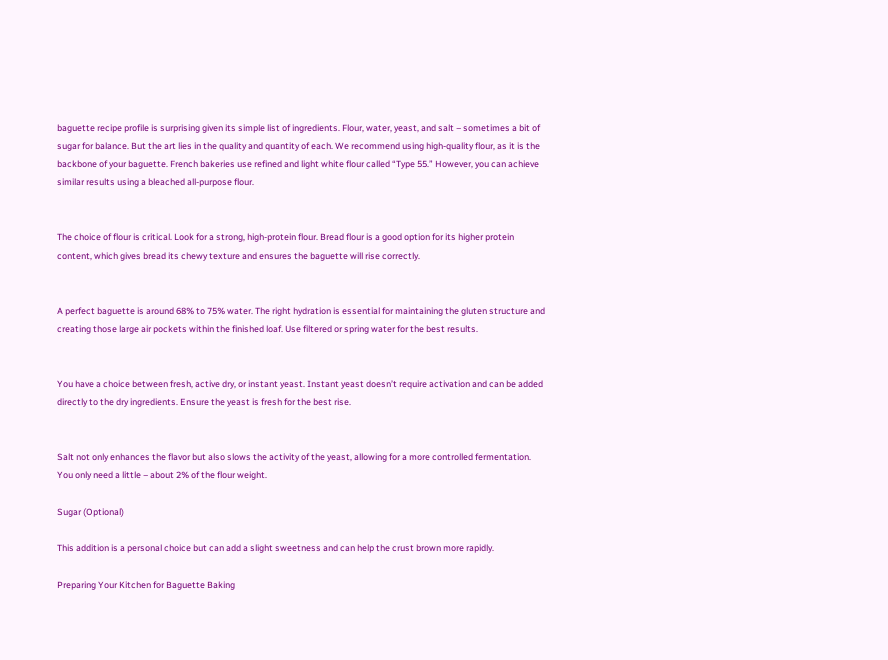baguette recipe profile is surprising given its simple list of ingredients. Flour, water, yeast, and salt – sometimes a bit of sugar for balance. But the art lies in the quality and quantity of each. We recommend using high-quality flour, as it is the backbone of your baguette. French bakeries use refined and light white flour called “Type 55.” However, you can achieve similar results using a bleached all-purpose flour.


The choice of flour is critical. Look for a strong, high-protein flour. Bread flour is a good option for its higher protein content, which gives bread its chewy texture and ensures the baguette will rise correctly.


A perfect baguette is around 68% to 75% water. The right hydration is essential for maintaining the gluten structure and creating those large air pockets within the finished loaf. Use filtered or spring water for the best results.


You have a choice between fresh, active dry, or instant yeast. Instant yeast doesn’t require activation and can be added directly to the dry ingredients. Ensure the yeast is fresh for the best rise.


Salt not only enhances the flavor but also slows the activity of the yeast, allowing for a more controlled fermentation. You only need a little – about 2% of the flour weight.

Sugar (Optional)

This addition is a personal choice but can add a slight sweetness and can help the crust brown more rapidly.

Preparing Your Kitchen for Baguette Baking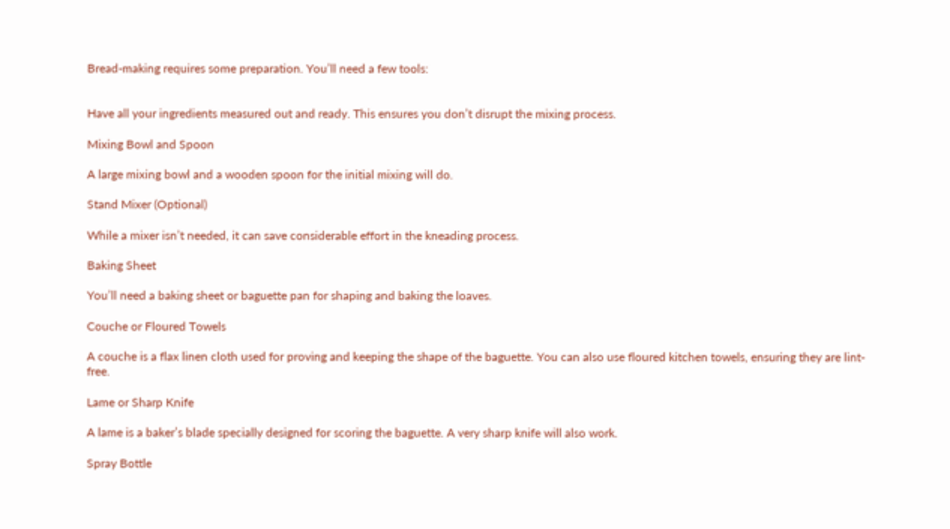Bread-making requires some preparation. You’ll need a few tools:


Have all your ingredients measured out and ready. This ensures you don’t disrupt the mixing process.

Mixing Bowl and Spoon

A large mixing bowl and a wooden spoon for the initial mixing will do.

Stand Mixer (Optional)

While a mixer isn’t needed, it can save considerable effort in the kneading process.

Baking Sheet

You’ll need a baking sheet or baguette pan for shaping and baking the loaves.

Couche or Floured Towels

A couche is a flax linen cloth used for proving and keeping the shape of the baguette. You can also use floured kitchen towels, ensuring they are lint-free.

Lame or Sharp Knife

A lame is a baker’s blade specially designed for scoring the baguette. A very sharp knife will also work.

Spray Bottle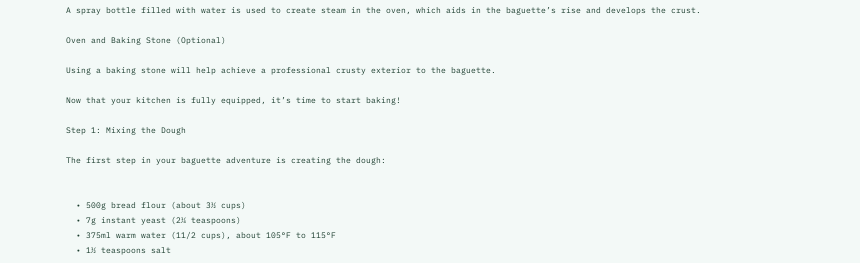A spray bottle filled with water is used to create steam in the oven, which aids in the baguette’s rise and develops the crust.

Oven and Baking Stone (Optional)

Using a baking stone will help achieve a professional crusty exterior to the baguette.

Now that your kitchen is fully equipped, it’s time to start baking!

Step 1: Mixing the Dough

The first step in your baguette adventure is creating the dough:


  • 500g bread flour (about 3½ cups)
  • 7g instant yeast (2¼ teaspoons)
  • 375ml warm water (11/2 cups), about 105°F to 115°F
  • 1½ teaspoons salt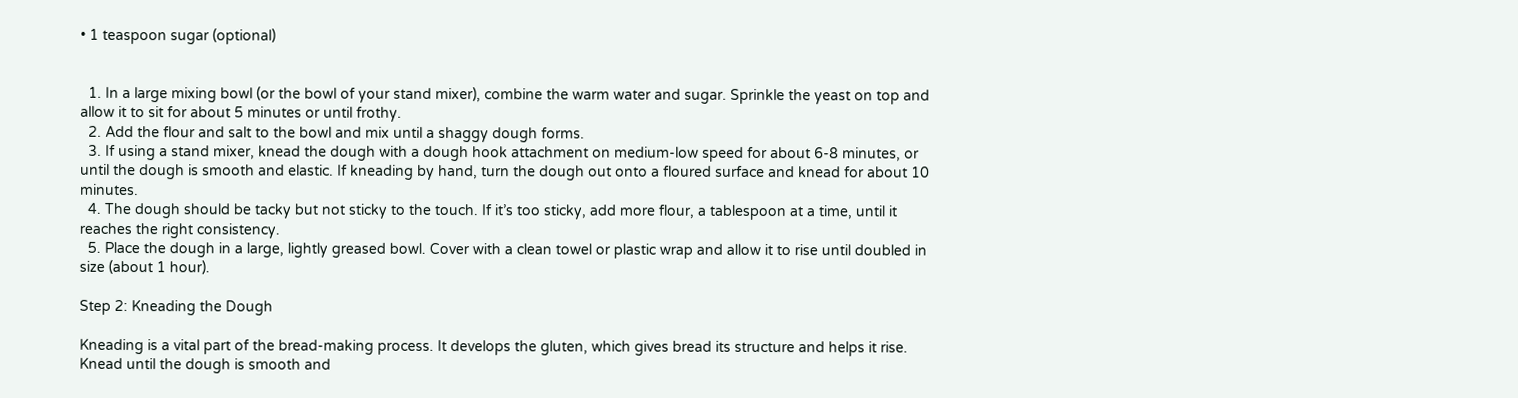• 1 teaspoon sugar (optional)


  1. In a large mixing bowl (or the bowl of your stand mixer), combine the warm water and sugar. Sprinkle the yeast on top and allow it to sit for about 5 minutes or until frothy.
  2. Add the flour and salt to the bowl and mix until a shaggy dough forms.
  3. If using a stand mixer, knead the dough with a dough hook attachment on medium-low speed for about 6-8 minutes, or until the dough is smooth and elastic. If kneading by hand, turn the dough out onto a floured surface and knead for about 10 minutes.
  4. The dough should be tacky but not sticky to the touch. If it’s too sticky, add more flour, a tablespoon at a time, until it reaches the right consistency.
  5. Place the dough in a large, lightly greased bowl. Cover with a clean towel or plastic wrap and allow it to rise until doubled in size (about 1 hour).

Step 2: Kneading the Dough

Kneading is a vital part of the bread-making process. It develops the gluten, which gives bread its structure and helps it rise. Knead until the dough is smooth and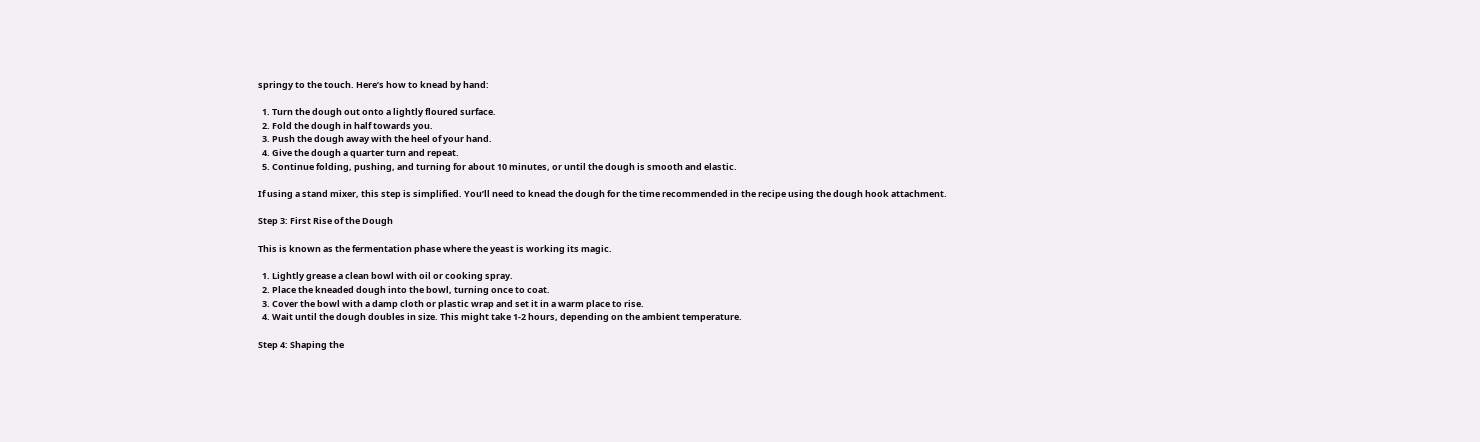springy to the touch. Here’s how to knead by hand:

  1. Turn the dough out onto a lightly floured surface.
  2. Fold the dough in half towards you.
  3. Push the dough away with the heel of your hand.
  4. Give the dough a quarter turn and repeat.
  5. Continue folding, pushing, and turning for about 10 minutes, or until the dough is smooth and elastic.

If using a stand mixer, this step is simplified. You’ll need to knead the dough for the time recommended in the recipe using the dough hook attachment.

Step 3: First Rise of the Dough

This is known as the fermentation phase where the yeast is working its magic.

  1. Lightly grease a clean bowl with oil or cooking spray.
  2. Place the kneaded dough into the bowl, turning once to coat.
  3. Cover the bowl with a damp cloth or plastic wrap and set it in a warm place to rise.
  4. Wait until the dough doubles in size. This might take 1-2 hours, depending on the ambient temperature.

Step 4: Shaping the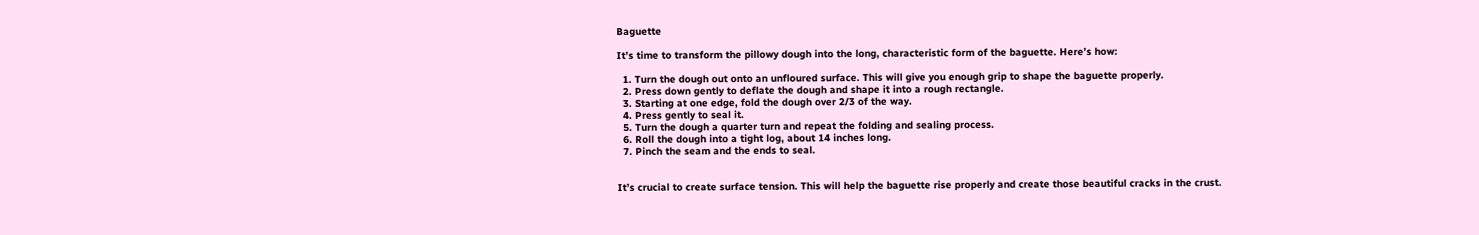Baguette

It’s time to transform the pillowy dough into the long, characteristic form of the baguette. Here’s how:

  1. Turn the dough out onto an unfloured surface. This will give you enough grip to shape the baguette properly.
  2. Press down gently to deflate the dough and shape it into a rough rectangle.
  3. Starting at one edge, fold the dough over 2/3 of the way.
  4. Press gently to seal it.
  5. Turn the dough a quarter turn and repeat the folding and sealing process.
  6. Roll the dough into a tight log, about 14 inches long.
  7. Pinch the seam and the ends to seal.


It’s crucial to create surface tension. This will help the baguette rise properly and create those beautiful cracks in the crust.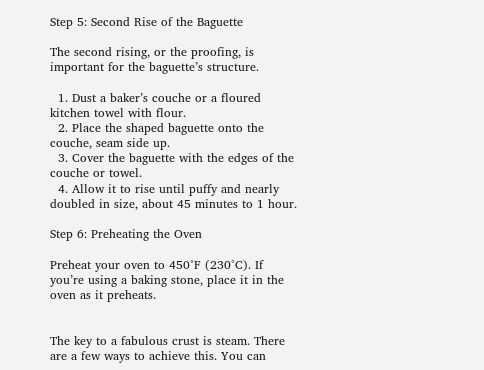Step 5: Second Rise of the Baguette

The second rising, or the proofing, is important for the baguette’s structure.

  1. Dust a baker’s couche or a floured kitchen towel with flour.
  2. Place the shaped baguette onto the couche, seam side up.
  3. Cover the baguette with the edges of the couche or towel.
  4. Allow it to rise until puffy and nearly doubled in size, about 45 minutes to 1 hour.

Step 6: Preheating the Oven

Preheat your oven to 450°F (230°C). If you’re using a baking stone, place it in the oven as it preheats.


The key to a fabulous crust is steam. There are a few ways to achieve this. You can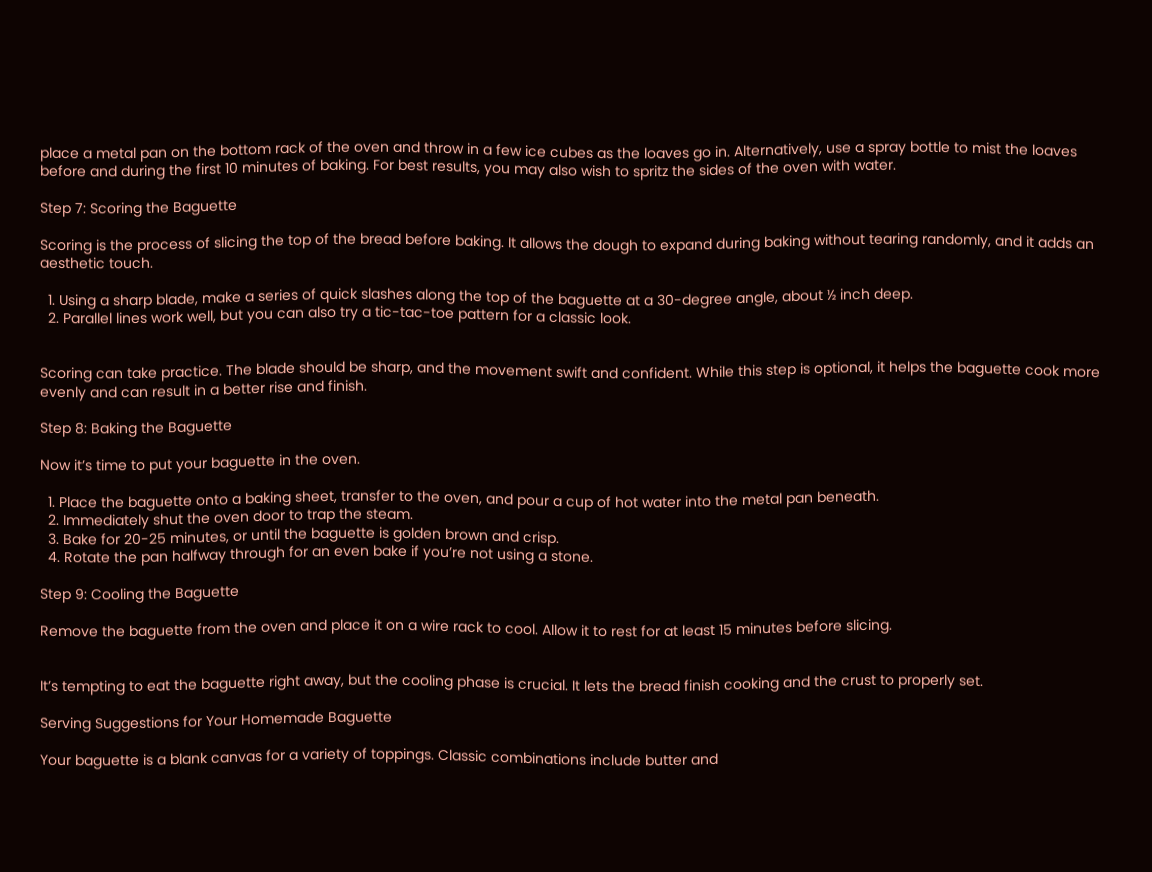place a metal pan on the bottom rack of the oven and throw in a few ice cubes as the loaves go in. Alternatively, use a spray bottle to mist the loaves before and during the first 10 minutes of baking. For best results, you may also wish to spritz the sides of the oven with water.

Step 7: Scoring the Baguette

Scoring is the process of slicing the top of the bread before baking. It allows the dough to expand during baking without tearing randomly, and it adds an aesthetic touch.

  1. Using a sharp blade, make a series of quick slashes along the top of the baguette at a 30-degree angle, about ½ inch deep.
  2. Parallel lines work well, but you can also try a tic-tac-toe pattern for a classic look.


Scoring can take practice. The blade should be sharp, and the movement swift and confident. While this step is optional, it helps the baguette cook more evenly and can result in a better rise and finish.

Step 8: Baking the Baguette

Now it’s time to put your baguette in the oven.

  1. Place the baguette onto a baking sheet, transfer to the oven, and pour a cup of hot water into the metal pan beneath.
  2. Immediately shut the oven door to trap the steam.
  3. Bake for 20-25 minutes, or until the baguette is golden brown and crisp.
  4. Rotate the pan halfway through for an even bake if you’re not using a stone.

Step 9: Cooling the Baguette

Remove the baguette from the oven and place it on a wire rack to cool. Allow it to rest for at least 15 minutes before slicing.


It’s tempting to eat the baguette right away, but the cooling phase is crucial. It lets the bread finish cooking and the crust to properly set.

Serving Suggestions for Your Homemade Baguette

Your baguette is a blank canvas for a variety of toppings. Classic combinations include butter and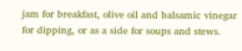jam for breakfast, olive oil and balsamic vinegar for dipping, or as a side for soups and stews.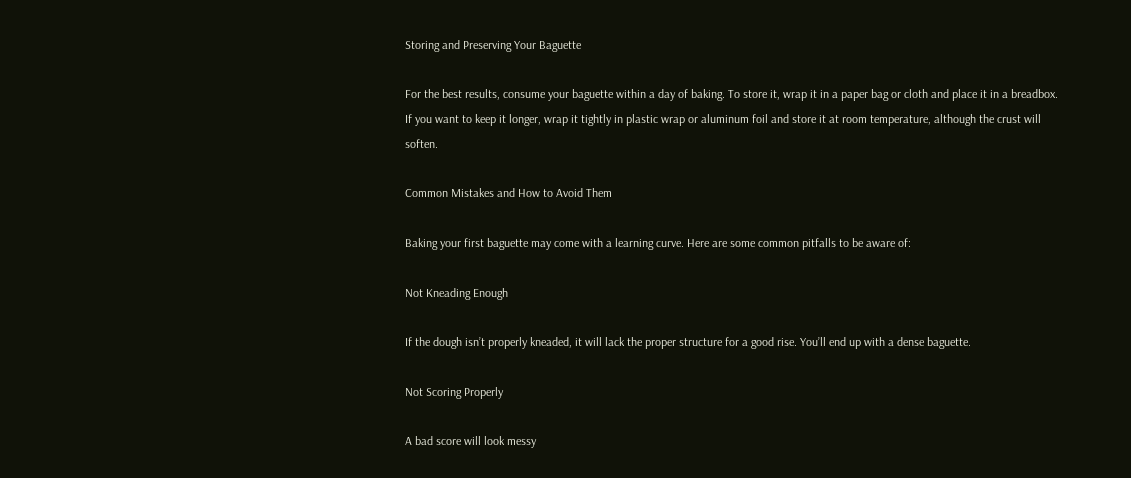Storing and Preserving Your Baguette

For the best results, consume your baguette within a day of baking. To store it, wrap it in a paper bag or cloth and place it in a breadbox. If you want to keep it longer, wrap it tightly in plastic wrap or aluminum foil and store it at room temperature, although the crust will soften.

Common Mistakes and How to Avoid Them

Baking your first baguette may come with a learning curve. Here are some common pitfalls to be aware of:

Not Kneading Enough

If the dough isn’t properly kneaded, it will lack the proper structure for a good rise. You’ll end up with a dense baguette.

Not Scoring Properly

A bad score will look messy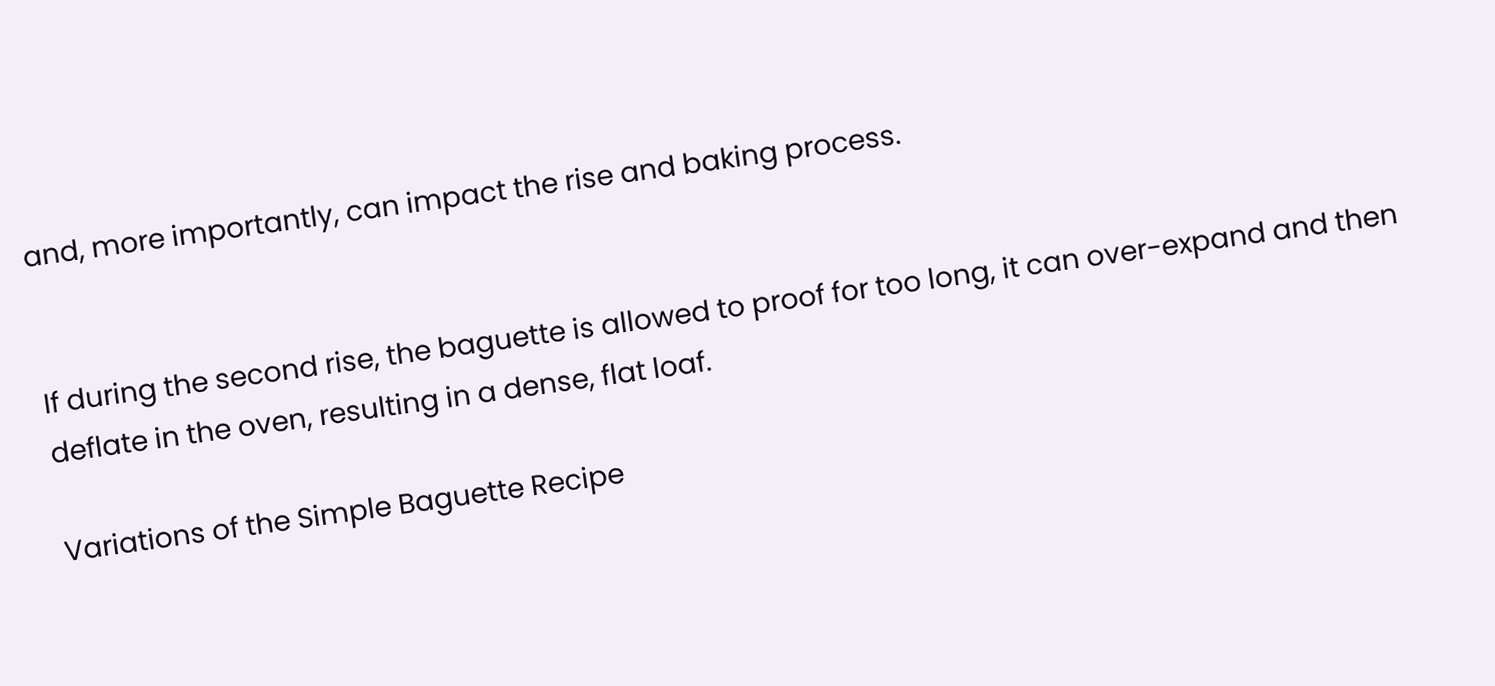and, more importantly, can impact the rise and baking process.


If during the second rise, the baguette is allowed to proof for too long, it can over-expand and then deflate in the oven, resulting in a dense, flat loaf.

Variations of the Simple Baguette Recipe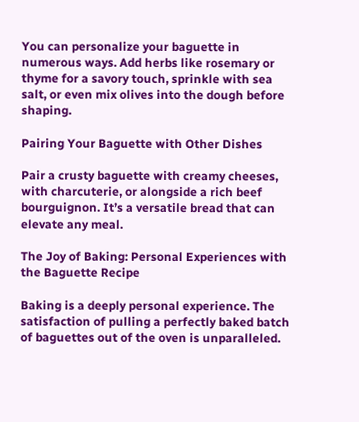You can personalize your baguette in numerous ways. Add herbs like rosemary or thyme for a savory touch, sprinkle with sea salt, or even mix olives into the dough before shaping.

Pairing Your Baguette with Other Dishes

Pair a crusty baguette with creamy cheeses, with charcuterie, or alongside a rich beef bourguignon. It’s a versatile bread that can elevate any meal.

The Joy of Baking: Personal Experiences with the Baguette Recipe

Baking is a deeply personal experience. The satisfaction of pulling a perfectly baked batch of baguettes out of the oven is unparalleled.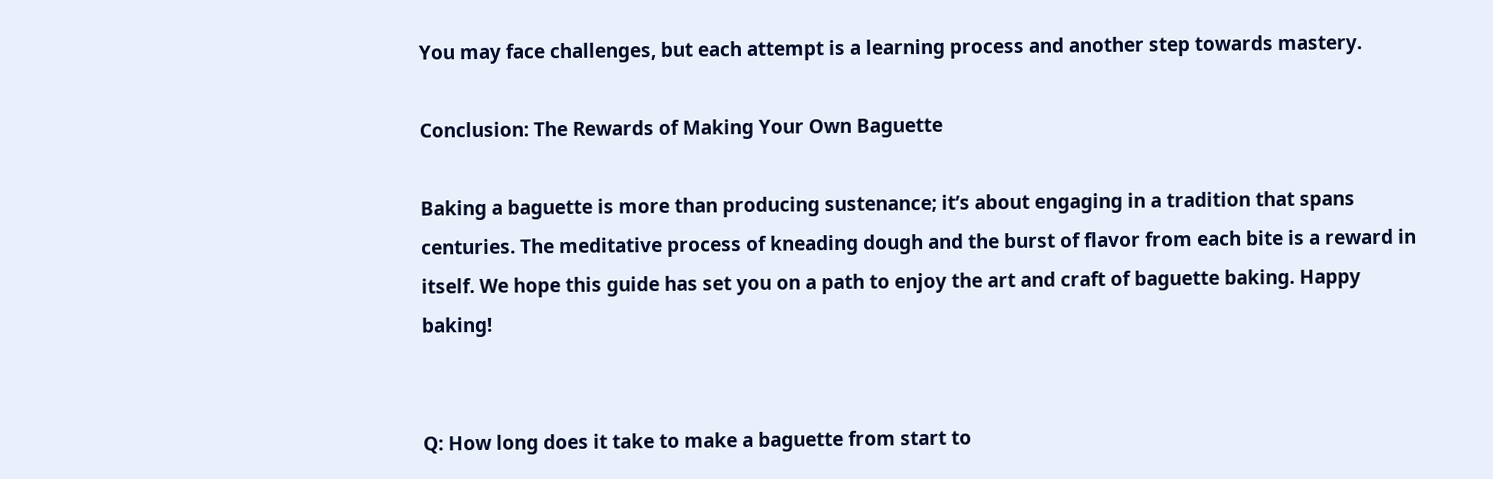You may face challenges, but each attempt is a learning process and another step towards mastery.

Conclusion: The Rewards of Making Your Own Baguette

Baking a baguette is more than producing sustenance; it’s about engaging in a tradition that spans centuries. The meditative process of kneading dough and the burst of flavor from each bite is a reward in itself. We hope this guide has set you on a path to enjoy the art and craft of baguette baking. Happy baking!


Q: How long does it take to make a baguette from start to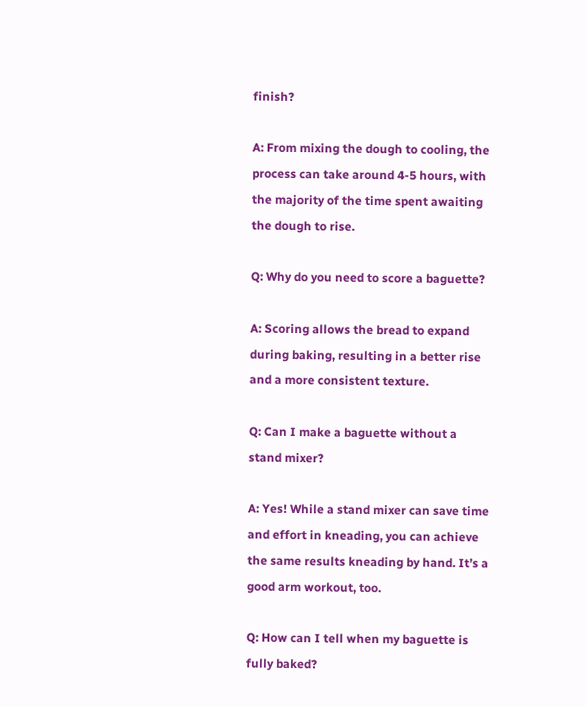finish?

A: From mixing the dough to cooling, the process can take around 4-5 hours, with the majority of the time spent awaiting the dough to rise.

Q: Why do you need to score a baguette?

A: Scoring allows the bread to expand during baking, resulting in a better rise and a more consistent texture.

Q: Can I make a baguette without a stand mixer?

A: Yes! While a stand mixer can save time and effort in kneading, you can achieve the same results kneading by hand. It’s a good arm workout, too.

Q: How can I tell when my baguette is fully baked?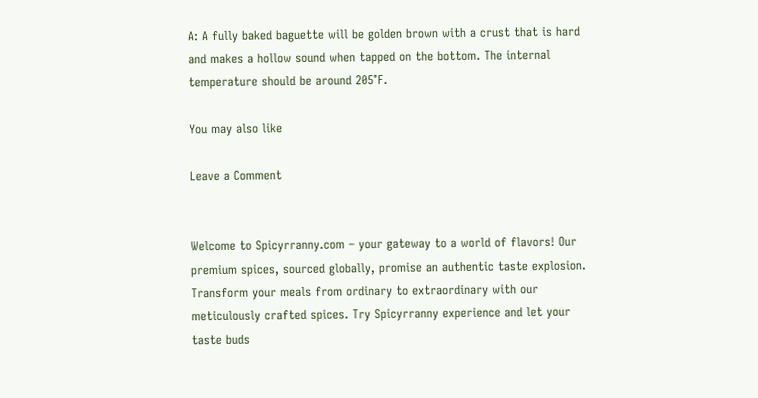A: A fully baked baguette will be golden brown with a crust that is hard and makes a hollow sound when tapped on the bottom. The internal temperature should be around 205°F.

You may also like

Leave a Comment


Welcome to Spicyrranny.com – your gateway to a world of flavors! Our premium spices, sourced globally, promise an authentic taste explosion. Transform your meals from ordinary to extraordinary with our meticulously crafted spices. Try Spicyrranny experience and let your taste buds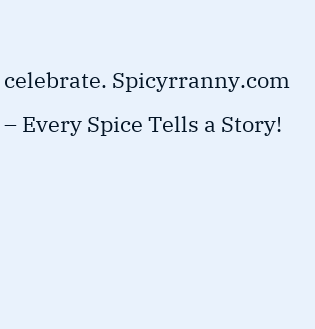celebrate. Spicyrranny.com – Every Spice Tells a Story!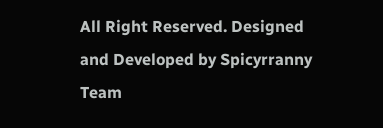All Right Reserved. Designed and Developed by Spicyrranny Team